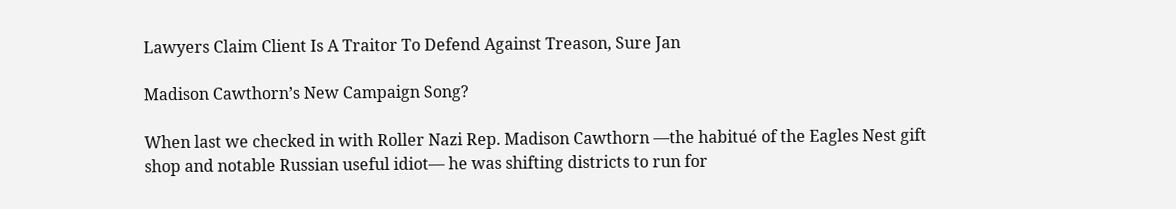Lawyers Claim Client Is A Traitor To Defend Against Treason, Sure Jan

Madison Cawthorn’s New Campaign Song?

When last we checked in with Roller Nazi Rep. Madison Cawthorn —the habitué of the Eagles Nest gift shop and notable Russian useful idiot— he was shifting districts to run for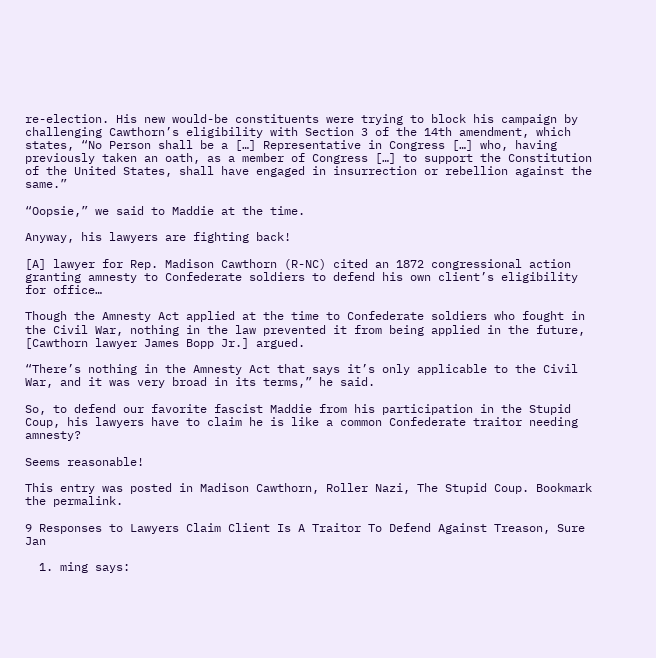re-election. His new would-be constituents were trying to block his campaign by challenging Cawthorn’s eligibility with Section 3 of the 14th amendment, which states, “No Person shall be a […] Representative in Congress […] who, having previously taken an oath, as a member of Congress […] to support the Constitution of the United States, shall have engaged in insurrection or rebellion against the same.”

“Oopsie,” we said to Maddie at the time.

Anyway, his lawyers are fighting back!

[A] lawyer for Rep. Madison Cawthorn (R-NC) cited an 1872 congressional action granting amnesty to Confederate soldiers to defend his own client’s eligibility for office…

Though the Amnesty Act applied at the time to Confederate soldiers who fought in the Civil War, nothing in the law prevented it from being applied in the future, [Cawthorn lawyer James Bopp Jr.] argued.

“There’s nothing in the Amnesty Act that says it’s only applicable to the Civil War, and it was very broad in its terms,” he said.

So, to defend our favorite fascist Maddie from his participation in the Stupid Coup, his lawyers have to claim he is like a common Confederate traitor needing amnesty?

Seems reasonable!

This entry was posted in Madison Cawthorn, Roller Nazi, The Stupid Coup. Bookmark the permalink.

9 Responses to Lawyers Claim Client Is A Traitor To Defend Against Treason, Sure Jan

  1. ming says: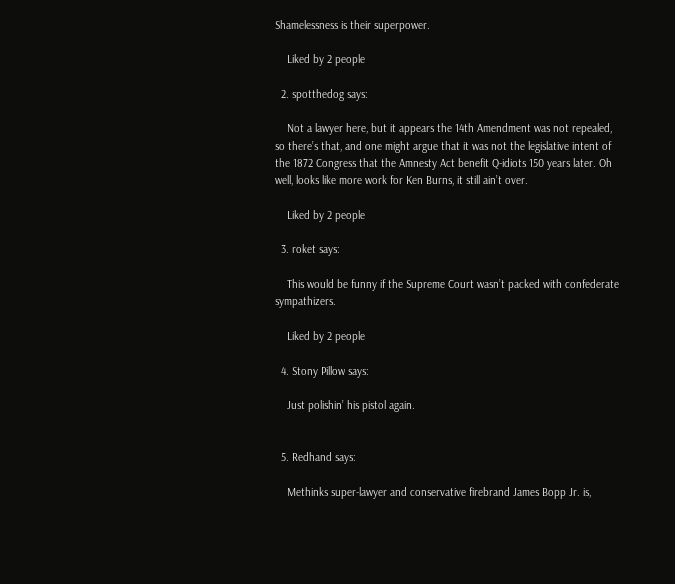Shamelessness is their superpower.

    Liked by 2 people

  2. spotthedog says:

    Not a lawyer here, but it appears the 14th Amendment was not repealed, so there’s that, and one might argue that it was not the legislative intent of the 1872 Congress that the Amnesty Act benefit Q-idiots 150 years later. Oh well, looks like more work for Ken Burns, it still ain’t over.

    Liked by 2 people

  3. roket says:

    This would be funny if the Supreme Court wasn’t packed with confederate sympathizers.

    Liked by 2 people

  4. Stony Pillow says:

    Just polishin’ his pistol again.


  5. Redhand says:

    Methinks super-lawyer and conservative firebrand James Bopp Jr. is,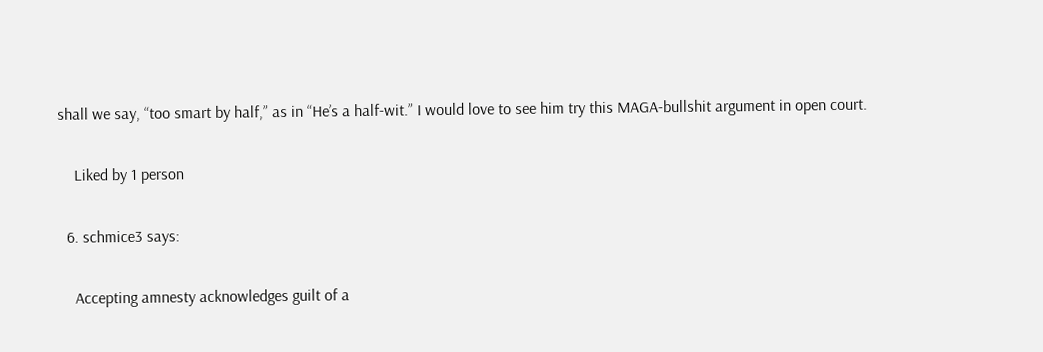shall we say, “too smart by half,” as in “He’s a half-wit.” I would love to see him try this MAGA-bullshit argument in open court.

    Liked by 1 person

  6. schmice3 says:

    Accepting amnesty acknowledges guilt of a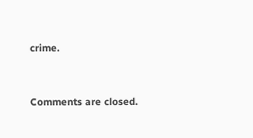crime.


Comments are closed.